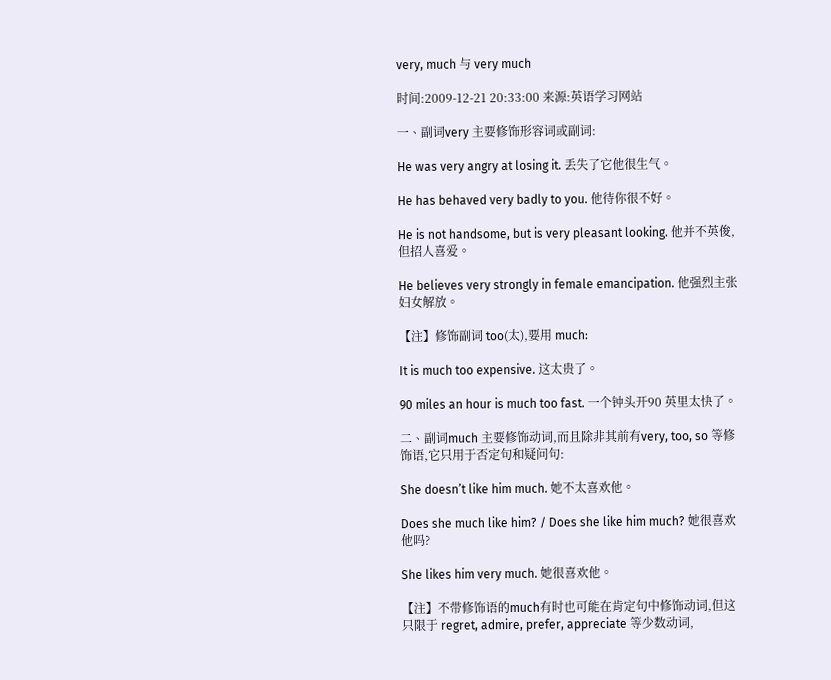very, much 与 very much

时间:2009-12-21 20:33:00 来源:英语学习网站

一、副词very 主要修饰形容词或副词:

He was very angry at losing it. 丢失了它他很生气。

He has behaved very badly to you. 他待你很不好。

He is not handsome, but is very pleasant looking. 他并不英俊,但招人喜爱。

He believes very strongly in female emancipation. 他强烈主张妇女解放。

【注】修饰副词 too(太),要用 much:

It is much too expensive. 这太贵了。

90 miles an hour is much too fast. 一个钟头开90 英里太快了。

二、副词much 主要修饰动词,而且除非其前有very, too, so 等修饰语,它只用于否定句和疑问句:

She doesn’t like him much. 她不太喜欢他。

Does she much like him? / Does she like him much? 她很喜欢他吗?

She likes him very much. 她很喜欢他。

【注】不带修饰语的much有时也可能在肯定句中修饰动词,但这只限于 regret, admire, prefer, appreciate 等少数动词,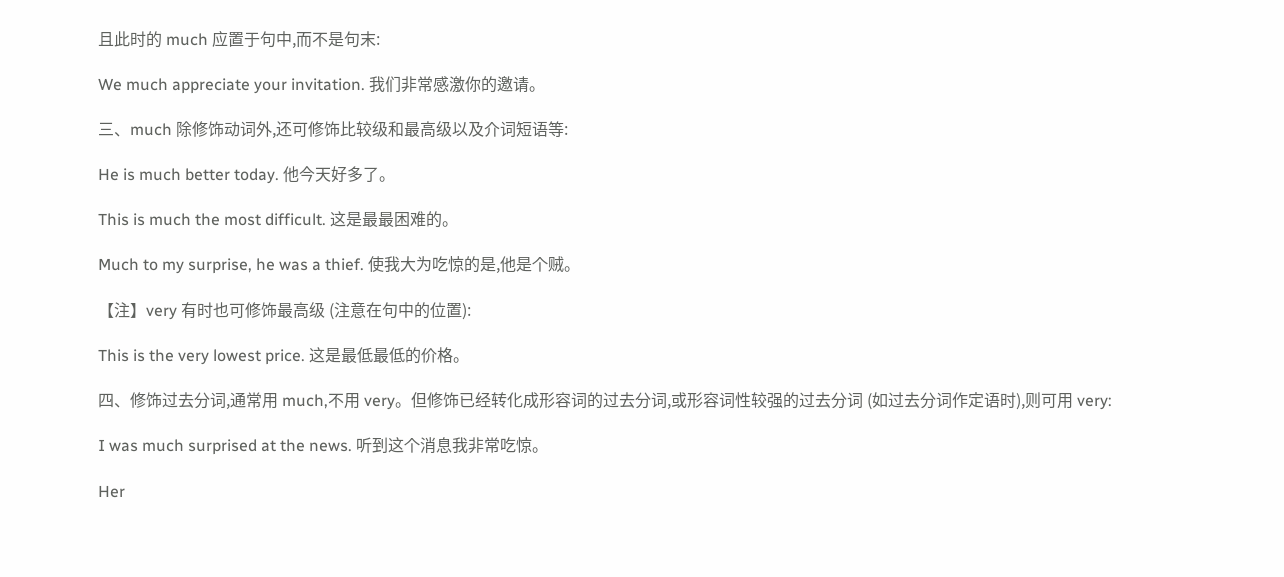且此时的 much 应置于句中,而不是句末:

We much appreciate your invitation. 我们非常感激你的邀请。

三、much 除修饰动词外,还可修饰比较级和最高级以及介词短语等:

He is much better today. 他今天好多了。

This is much the most difficult. 这是最最困难的。

Much to my surprise, he was a thief. 使我大为吃惊的是,他是个贼。

【注】very 有时也可修饰最高级 (注意在句中的位置):

This is the very lowest price. 这是最低最低的价格。

四、修饰过去分词,通常用 much,不用 very。但修饰已经转化成形容词的过去分词,或形容词性较强的过去分词 (如过去分词作定语时),则可用 very:

I was much surprised at the news. 听到这个消息我非常吃惊。

Her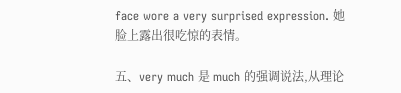face wore a very surprised expression. 她脸上露出很吃惊的表情。

五、very much 是 much 的强调说法,从理论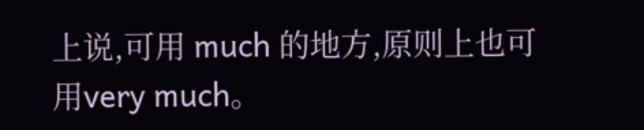上说,可用 much 的地方,原则上也可用very much。